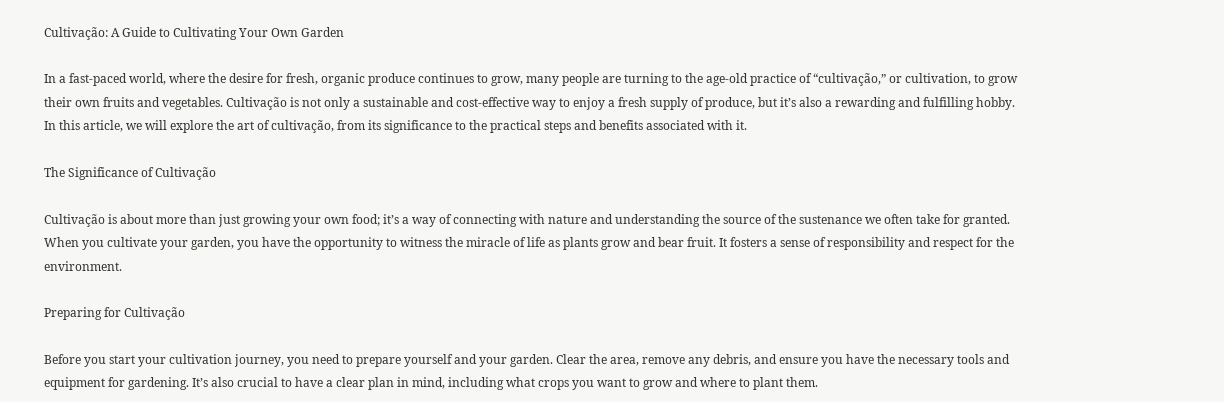Cultivação: A Guide to Cultivating Your Own Garden

In a fast-paced world, where the desire for fresh, organic produce continues to grow, many people are turning to the age-old practice of “cultivação,” or cultivation, to grow their own fruits and vegetables. Cultivação is not only a sustainable and cost-effective way to enjoy a fresh supply of produce, but it’s also a rewarding and fulfilling hobby. In this article, we will explore the art of cultivação, from its significance to the practical steps and benefits associated with it.

The Significance of Cultivação

Cultivação is about more than just growing your own food; it’s a way of connecting with nature and understanding the source of the sustenance we often take for granted. When you cultivate your garden, you have the opportunity to witness the miracle of life as plants grow and bear fruit. It fosters a sense of responsibility and respect for the environment.

Preparing for Cultivação

Before you start your cultivation journey, you need to prepare yourself and your garden. Clear the area, remove any debris, and ensure you have the necessary tools and equipment for gardening. It’s also crucial to have a clear plan in mind, including what crops you want to grow and where to plant them.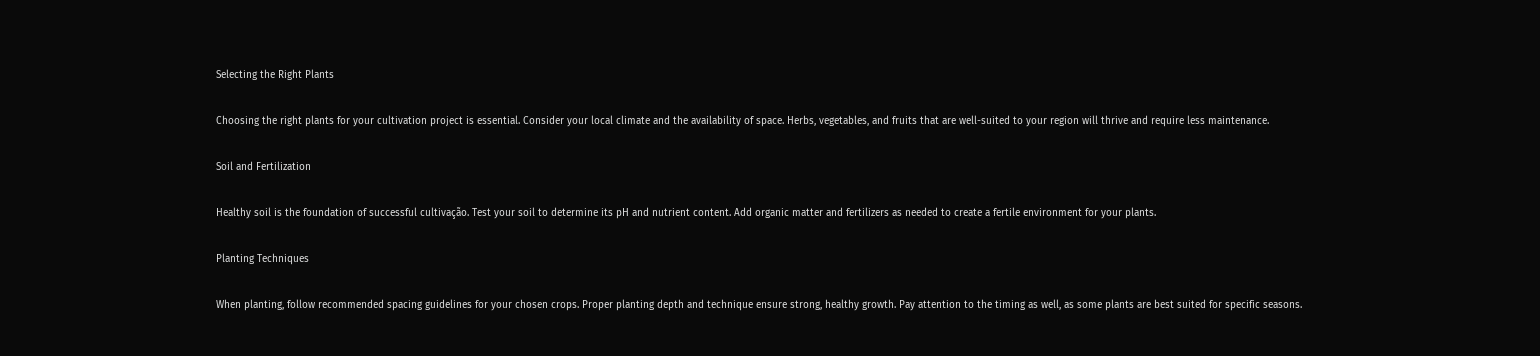Selecting the Right Plants

Choosing the right plants for your cultivation project is essential. Consider your local climate and the availability of space. Herbs, vegetables, and fruits that are well-suited to your region will thrive and require less maintenance.

Soil and Fertilization

Healthy soil is the foundation of successful cultivação. Test your soil to determine its pH and nutrient content. Add organic matter and fertilizers as needed to create a fertile environment for your plants.

Planting Techniques

When planting, follow recommended spacing guidelines for your chosen crops. Proper planting depth and technique ensure strong, healthy growth. Pay attention to the timing as well, as some plants are best suited for specific seasons.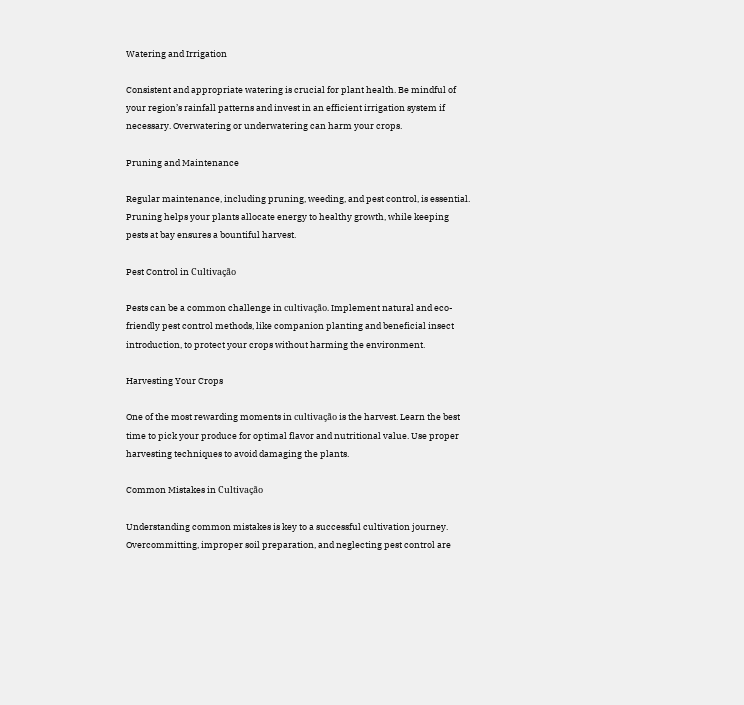Watering and Irrigation

Consistent and appropriate watering is crucial for plant health. Be mindful of your region’s rainfall patterns and invest in an efficient irrigation system if necessary. Overwatering or underwatering can harm your crops.

Pruning and Maintenance

Regular maintenance, including pruning, weeding, and pest control, is essential. Pruning helps your plants allocate energy to healthy growth, while keeping pests at bay ensures a bountiful harvest.

Pest Control in Cultivação

Pests can be a common challenge in cultivação. Implement natural and eco-friendly pest control methods, like companion planting and beneficial insect introduction, to protect your crops without harming the environment.

Harvesting Your Crops

One of the most rewarding moments in cultivação is the harvest. Learn the best time to pick your produce for optimal flavor and nutritional value. Use proper harvesting techniques to avoid damaging the plants.

Common Mistakes in Cultivação

Understanding common mistakes is key to a successful cultivation journey. Overcommitting, improper soil preparation, and neglecting pest control are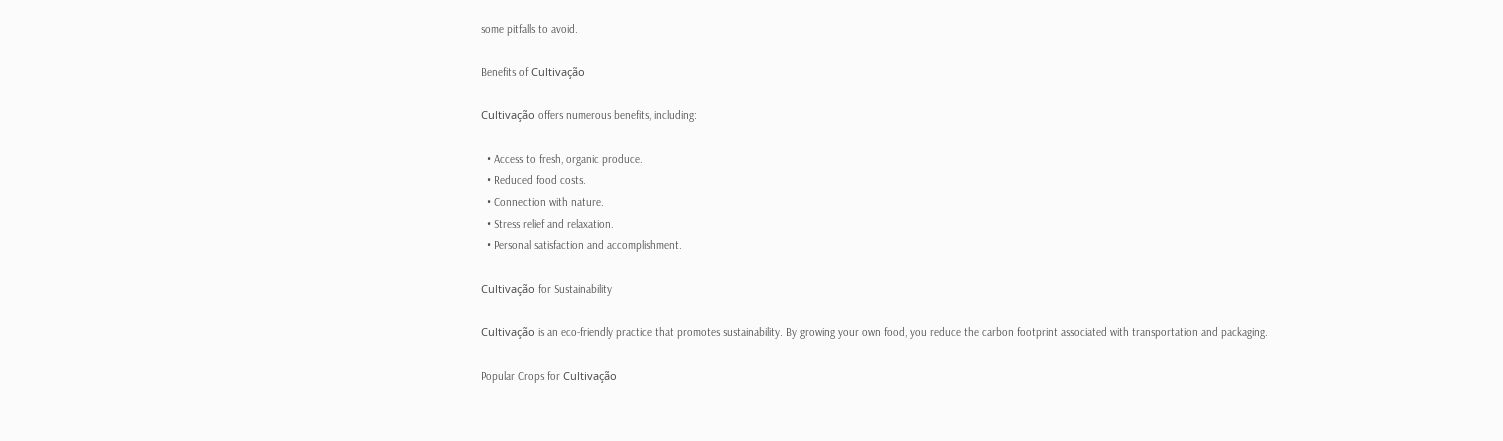some pitfalls to avoid.

Benefits of Cultivação

Cultivação offers numerous benefits, including:

  • Access to fresh, organic produce.
  • Reduced food costs.
  • Connection with nature.
  • Stress relief and relaxation.
  • Personal satisfaction and accomplishment.

Cultivação for Sustainability

Cultivação is an eco-friendly practice that promotes sustainability. By growing your own food, you reduce the carbon footprint associated with transportation and packaging.

Popular Crops for Cultivação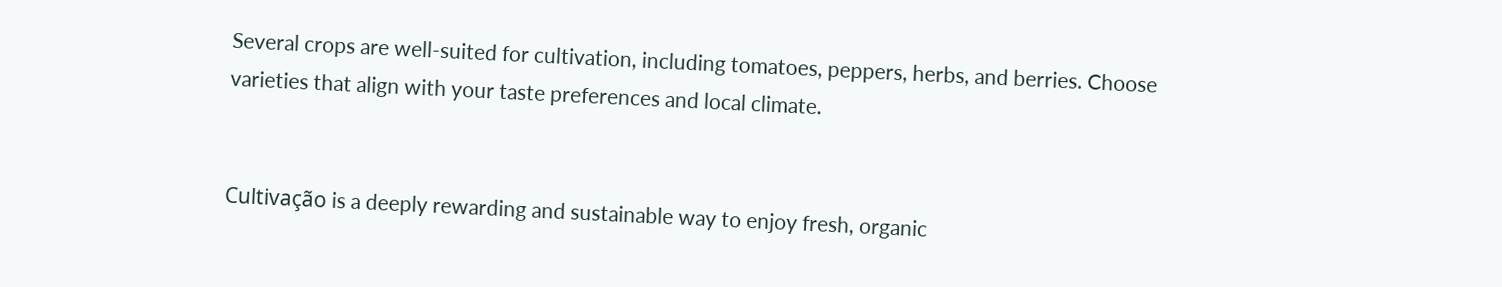Several crops are well-suited for cultivation, including tomatoes, peppers, herbs, and berries. Choose varieties that align with your taste preferences and local climate.


Cultivação is a deeply rewarding and sustainable way to enjoy fresh, organic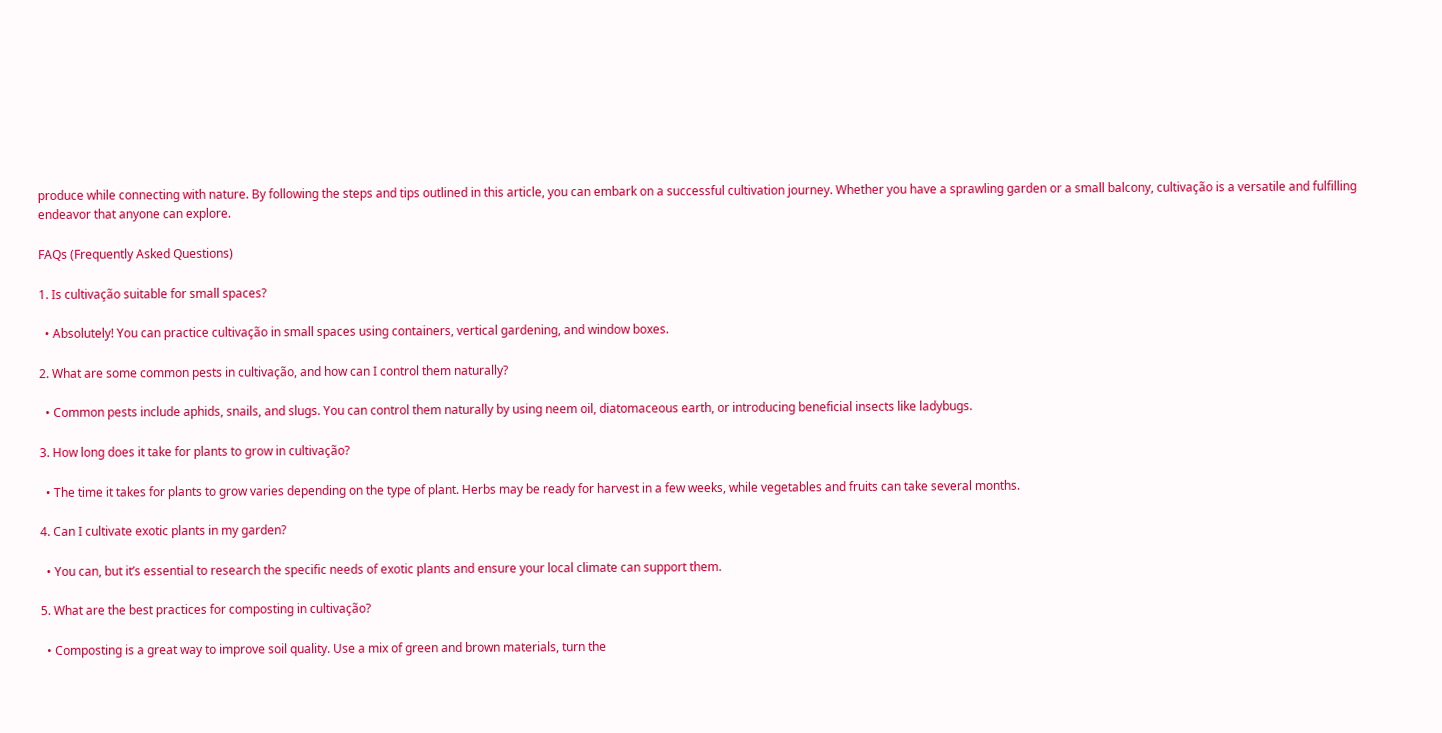produce while connecting with nature. By following the steps and tips outlined in this article, you can embark on a successful cultivation journey. Whether you have a sprawling garden or a small balcony, cultivação is a versatile and fulfilling endeavor that anyone can explore.

FAQs (Frequently Asked Questions)

1. Is cultivação suitable for small spaces?

  • Absolutely! You can practice cultivação in small spaces using containers, vertical gardening, and window boxes.

2. What are some common pests in cultivação, and how can I control them naturally?

  • Common pests include aphids, snails, and slugs. You can control them naturally by using neem oil, diatomaceous earth, or introducing beneficial insects like ladybugs.

3. How long does it take for plants to grow in cultivação?

  • The time it takes for plants to grow varies depending on the type of plant. Herbs may be ready for harvest in a few weeks, while vegetables and fruits can take several months.

4. Can I cultivate exotic plants in my garden?

  • You can, but it’s essential to research the specific needs of exotic plants and ensure your local climate can support them.

5. What are the best practices for composting in cultivação?

  • Composting is a great way to improve soil quality. Use a mix of green and brown materials, turn the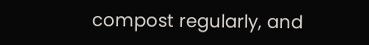compost regularly, and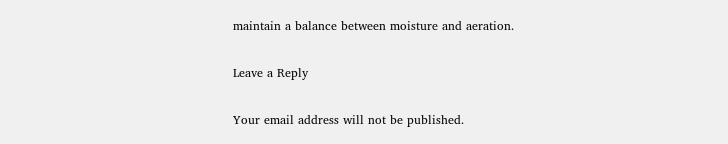maintain a balance between moisture and aeration.

Leave a Reply

Your email address will not be published.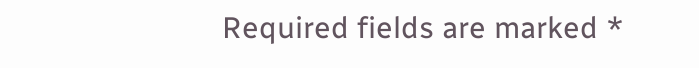Required fields are marked *